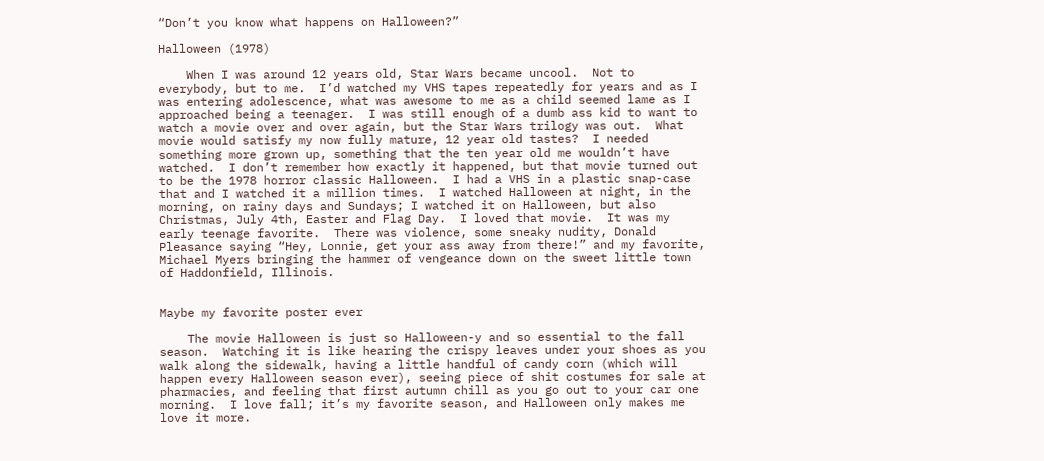“Don’t you know what happens on Halloween?”

Halloween (1978)

    When I was around 12 years old, Star Wars became uncool.  Not to everybody, but to me.  I’d watched my VHS tapes repeatedly for years and as I was entering adolescence, what was awesome to me as a child seemed lame as I approached being a teenager.  I was still enough of a dumb ass kid to want to watch a movie over and over again, but the Star Wars trilogy was out.  What movie would satisfy my now fully mature, 12 year old tastes?  I needed something more grown up, something that the ten year old me wouldn’t have watched.  I don’t remember how exactly it happened, but that movie turned out to be the 1978 horror classic Halloween.  I had a VHS in a plastic snap-case that and I watched it a million times.  I watched Halloween at night, in the morning, on rainy days and Sundays; I watched it on Halloween, but also Christmas, July 4th, Easter and Flag Day.  I loved that movie.  It was my early teenage favorite.  There was violence, some sneaky nudity, Donald Pleasance saying “Hey, Lonnie, get your ass away from there!” and my favorite, Michael Myers bringing the hammer of vengeance down on the sweet little town of Haddonfield, Illinois.


Maybe my favorite poster ever

    The movie Halloween is just so Halloween-y and so essential to the fall season.  Watching it is like hearing the crispy leaves under your shoes as you walk along the sidewalk, having a little handful of candy corn (which will happen every Halloween season ever), seeing piece of shit costumes for sale at pharmacies, and feeling that first autumn chill as you go out to your car one morning.  I love fall; it’s my favorite season, and Halloween only makes me love it more.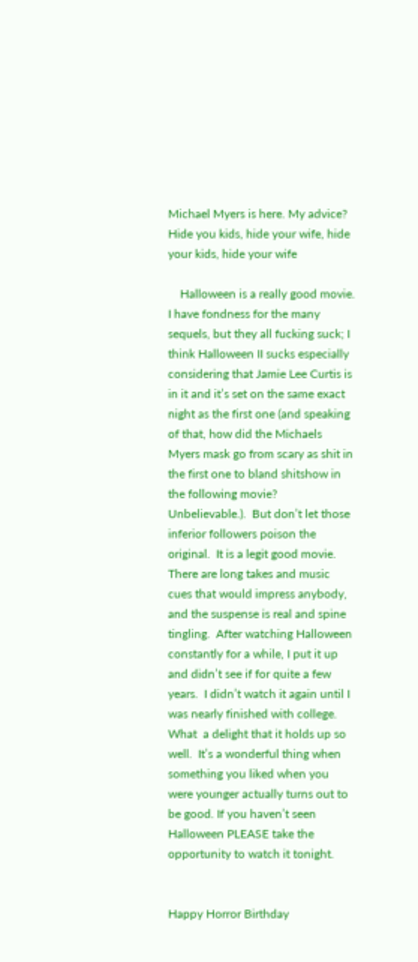Michael Myers is here. My advice? Hide you kids, hide your wife, hide your kids, hide your wife

    Halloween is a really good movie.  I have fondness for the many sequels, but they all fucking suck; I think Halloween II sucks especially considering that Jamie Lee Curtis is in it and it’s set on the same exact night as the first one (and speaking of that, how did the Michaels Myers mask go from scary as shit in the first one to bland shitshow in the following movie? Unbelievable.).  But don’t let those inferior followers poison the original.  It is a legit good movie.  There are long takes and music cues that would impress anybody, and the suspense is real and spine tingling.  After watching Halloween constantly for a while, I put it up and didn’t see if for quite a few years.  I didn’t watch it again until I was nearly finished with college.  What  a delight that it holds up so well.  It’s a wonderful thing when something you liked when you were younger actually turns out to be good. If you haven’t seen Halloween PLEASE take the opportunity to watch it tonight.


Happy Horror Birthday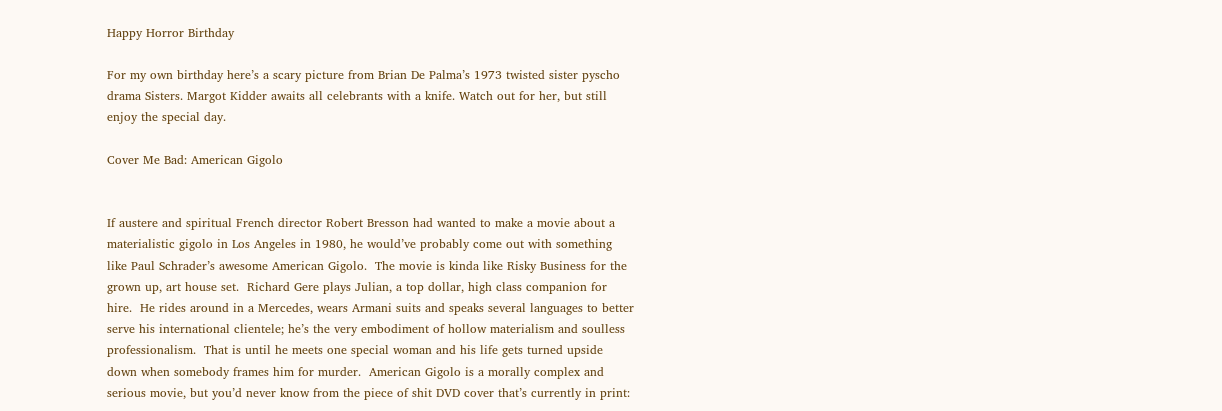Happy Horror Birthday

For my own birthday here’s a scary picture from Brian De Palma’s 1973 twisted sister pyscho drama Sisters. Margot Kidder awaits all celebrants with a knife. Watch out for her, but still enjoy the special day.

Cover Me Bad: American Gigolo


If austere and spiritual French director Robert Bresson had wanted to make a movie about a materialistic gigolo in Los Angeles in 1980, he would’ve probably come out with something like Paul Schrader’s awesome American Gigolo.  The movie is kinda like Risky Business for the grown up, art house set.  Richard Gere plays Julian, a top dollar, high class companion for hire.  He rides around in a Mercedes, wears Armani suits and speaks several languages to better serve his international clientele; he’s the very embodiment of hollow materialism and soulless professionalism.  That is until he meets one special woman and his life gets turned upside down when somebody frames him for murder.  American Gigolo is a morally complex and serious movie, but you’d never know from the piece of shit DVD cover that’s currently in print: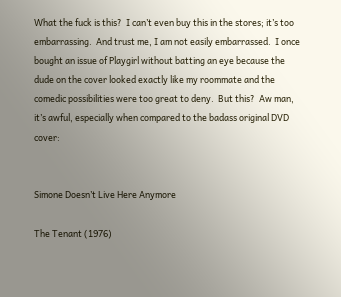What the fuck is this?  I can’t even buy this in the stores; it’s too embarrassing.  And trust me, I am not easily embarrassed.  I once bought an issue of Playgirl without batting an eye because the dude on the cover looked exactly like my roommate and the comedic possibilities were too great to deny.  But this?  Aw man, it’s awful, especially when compared to the badass original DVD cover:


Simone Doesn’t Live Here Anymore

The Tenant (1976)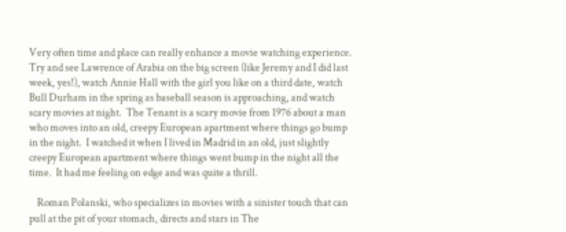Very often time and place can really enhance a movie watching experience.  Try and see Lawrence of Arabia on the big screen (like Jeremy and I did last week, yes!), watch Annie Hall with the girl you like on a third date, watch Bull Durham in the spring as baseball season is approaching, and watch scary movies at night.  The Tenant is a scary movie from 1976 about a man who moves into an old, creepy European apartment where things go bump in the night.  I watched it when I lived in Madrid in an old, just slightly creepy European apartment where things went bump in the night all the time.  It had me feeling on edge and was quite a thrill.

    Roman Polanski, who specializes in movies with a sinister touch that can pull at the pit of your stomach, directs and stars in The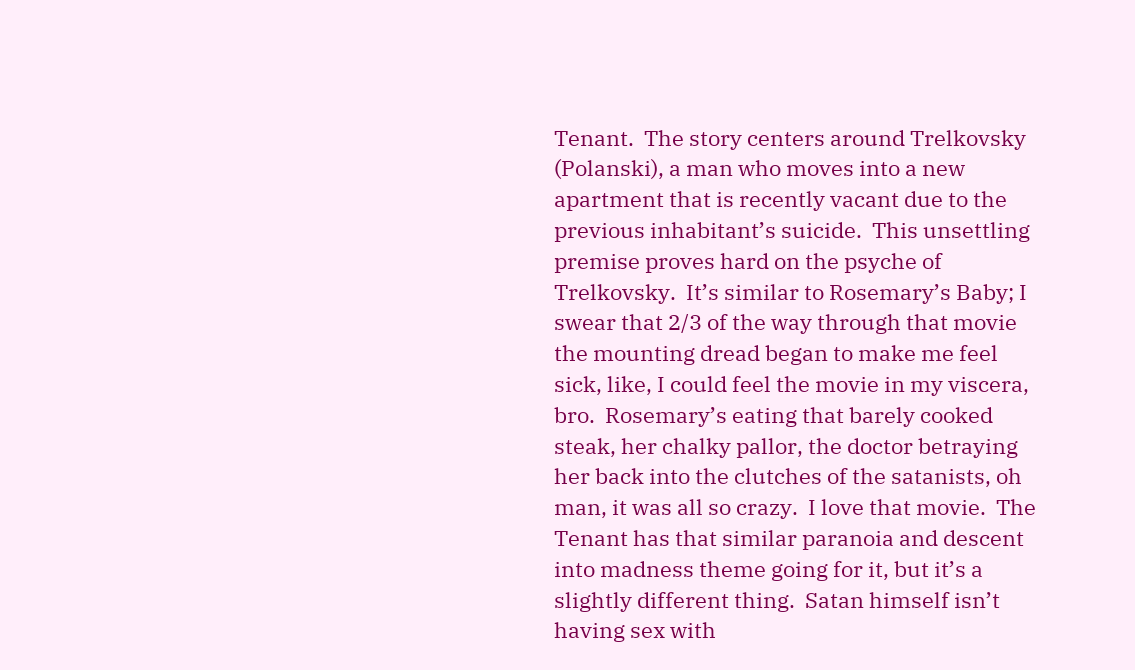Tenant.  The story centers around Trelkovsky (Polanski), a man who moves into a new apartment that is recently vacant due to the previous inhabitant’s suicide.  This unsettling premise proves hard on the psyche of Trelkovsky.  It’s similar to Rosemary’s Baby; I swear that 2/3 of the way through that movie the mounting dread began to make me feel sick, like, I could feel the movie in my viscera, bro.  Rosemary’s eating that barely cooked steak, her chalky pallor, the doctor betraying her back into the clutches of the satanists, oh man, it was all so crazy.  I love that movie.  The Tenant has that similar paranoia and descent into madness theme going for it, but it’s a slightly different thing.  Satan himself isn’t having sex with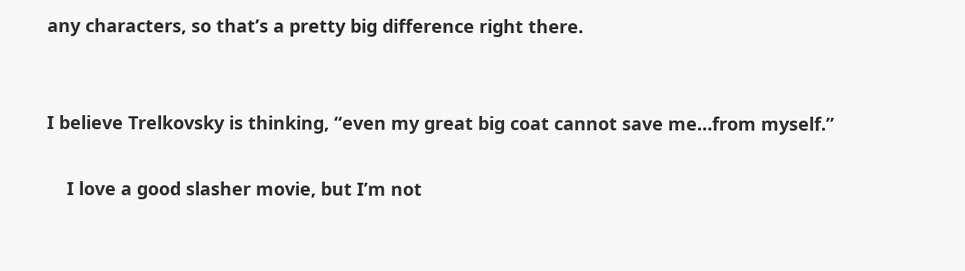any characters, so that’s a pretty big difference right there.


I believe Trelkovsky is thinking, “even my great big coat cannot save me…from myself.”

    I love a good slasher movie, but I’m not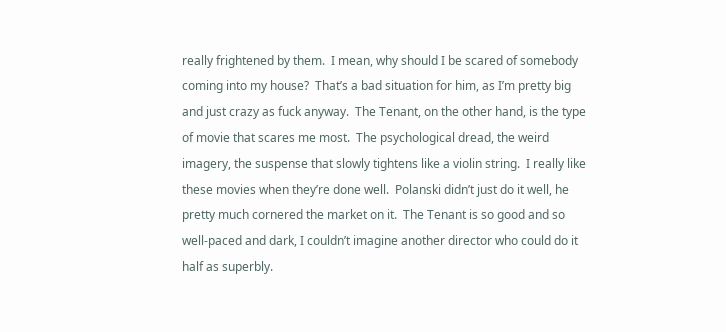really frightened by them.  I mean, why should I be scared of somebody coming into my house?  That’s a bad situation for him, as I’m pretty big and just crazy as fuck anyway.  The Tenant, on the other hand, is the type of movie that scares me most.  The psychological dread, the weird imagery, the suspense that slowly tightens like a violin string.  I really like these movies when they’re done well.  Polanski didn’t just do it well, he pretty much cornered the market on it.  The Tenant is so good and so well-paced and dark, I couldn’t imagine another director who could do it half as superbly.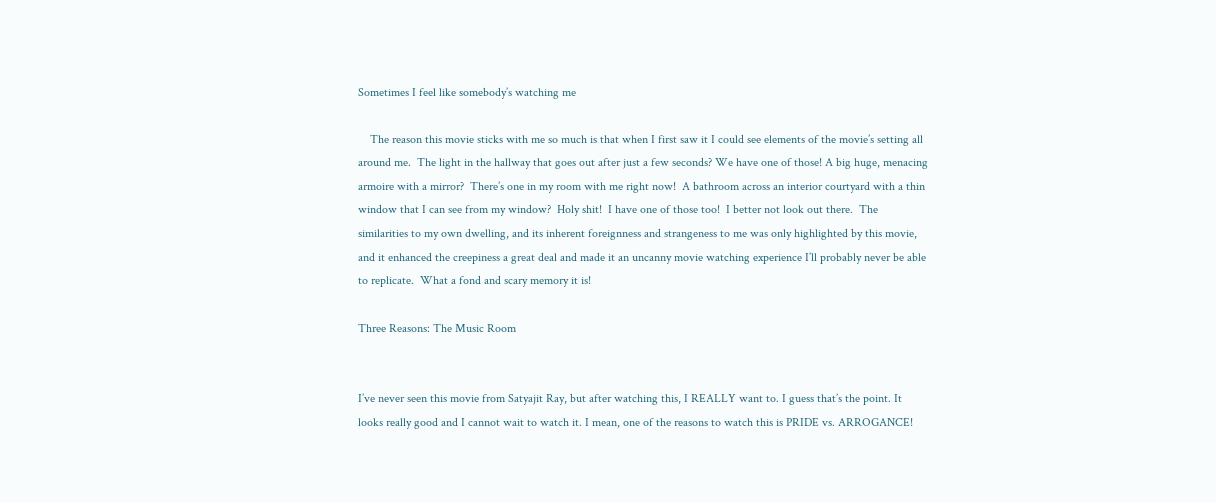Sometimes I feel like somebody’s watching me

    The reason this movie sticks with me so much is that when I first saw it I could see elements of the movie’s setting all around me.  The light in the hallway that goes out after just a few seconds? We have one of those! A big huge, menacing armoire with a mirror?  There’s one in my room with me right now!  A bathroom across an interior courtyard with a thin window that I can see from my window?  Holy shit!  I have one of those too!  I better not look out there.  The similarities to my own dwelling, and its inherent foreignness and strangeness to me was only highlighted by this movie, and it enhanced the creepiness a great deal and made it an uncanny movie watching experience I’ll probably never be able to replicate.  What a fond and scary memory it is!

Three Reasons: The Music Room


I’ve never seen this movie from Satyajit Ray, but after watching this, I REALLY want to. I guess that’s the point. It looks really good and I cannot wait to watch it. I mean, one of the reasons to watch this is PRIDE vs. ARROGANCE!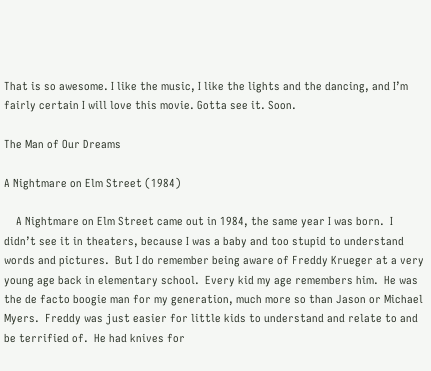That is so awesome. I like the music, I like the lights and the dancing, and I’m fairly certain I will love this movie. Gotta see it. Soon.

The Man of Our Dreams

A Nightmare on Elm Street (1984)

    A Nightmare on Elm Street came out in 1984, the same year I was born.  I didn’t see it in theaters, because I was a baby and too stupid to understand words and pictures.  But I do remember being aware of Freddy Krueger at a very young age back in elementary school.  Every kid my age remembers him.  He was the de facto boogie man for my generation, much more so than Jason or Michael Myers.  Freddy was just easier for little kids to understand and relate to and be terrified of.  He had knives for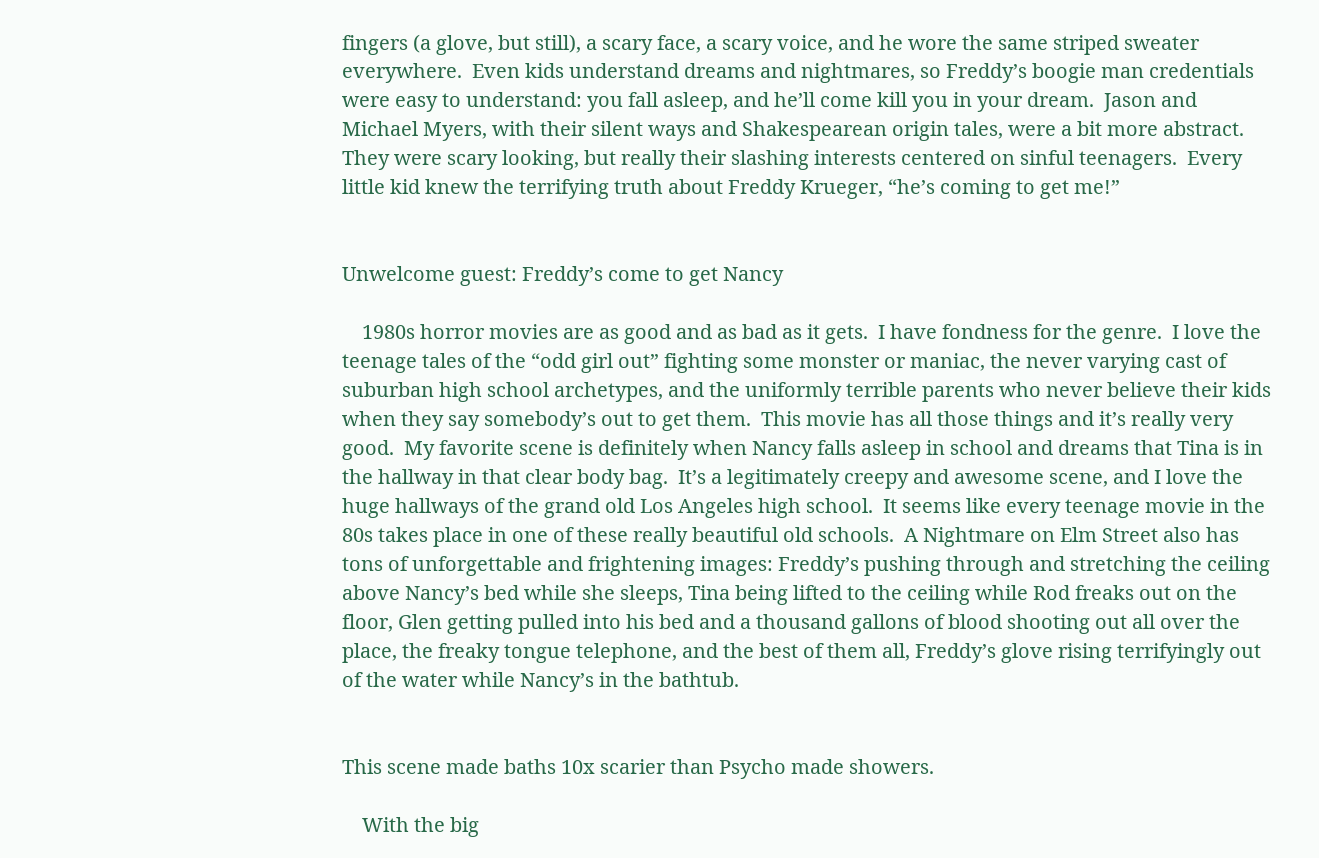fingers (a glove, but still), a scary face, a scary voice, and he wore the same striped sweater everywhere.  Even kids understand dreams and nightmares, so Freddy’s boogie man credentials were easy to understand: you fall asleep, and he’ll come kill you in your dream.  Jason and Michael Myers, with their silent ways and Shakespearean origin tales, were a bit more abstract.  They were scary looking, but really their slashing interests centered on sinful teenagers.  Every little kid knew the terrifying truth about Freddy Krueger, “he’s coming to get me!”


Unwelcome guest: Freddy’s come to get Nancy

    1980s horror movies are as good and as bad as it gets.  I have fondness for the genre.  I love the teenage tales of the “odd girl out” fighting some monster or maniac, the never varying cast of suburban high school archetypes, and the uniformly terrible parents who never believe their kids when they say somebody’s out to get them.  This movie has all those things and it’s really very good.  My favorite scene is definitely when Nancy falls asleep in school and dreams that Tina is in the hallway in that clear body bag.  It’s a legitimately creepy and awesome scene, and I love the huge hallways of the grand old Los Angeles high school.  It seems like every teenage movie in the 80s takes place in one of these really beautiful old schools.  A Nightmare on Elm Street also has tons of unforgettable and frightening images: Freddy’s pushing through and stretching the ceiling above Nancy’s bed while she sleeps, Tina being lifted to the ceiling while Rod freaks out on the floor, Glen getting pulled into his bed and a thousand gallons of blood shooting out all over the place, the freaky tongue telephone, and the best of them all, Freddy’s glove rising terrifyingly out of the water while Nancy’s in the bathtub.


This scene made baths 10x scarier than Psycho made showers.

    With the big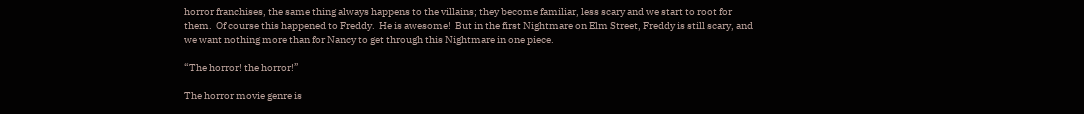horror franchises, the same thing always happens to the villains; they become familiar, less scary and we start to root for them.  Of course this happened to Freddy.  He is awesome!  But in the first Nightmare on Elm Street, Freddy is still scary, and we want nothing more than for Nancy to get through this Nightmare in one piece.

“The horror! the horror!”

The horror movie genre is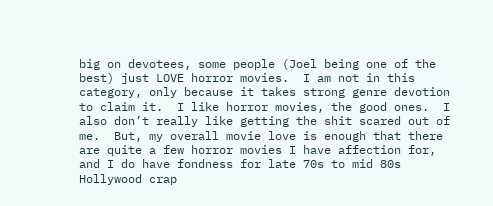big on devotees, some people (Joel being one of the best) just LOVE horror movies.  I am not in this category, only because it takes strong genre devotion to claim it.  I like horror movies, the good ones.  I also don’t really like getting the shit scared out of me.  But, my overall movie love is enough that there are quite a few horror movies I have affection for, and I do have fondness for late 70s to mid 80s Hollywood crap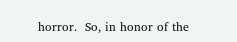horror.  So, in honor of the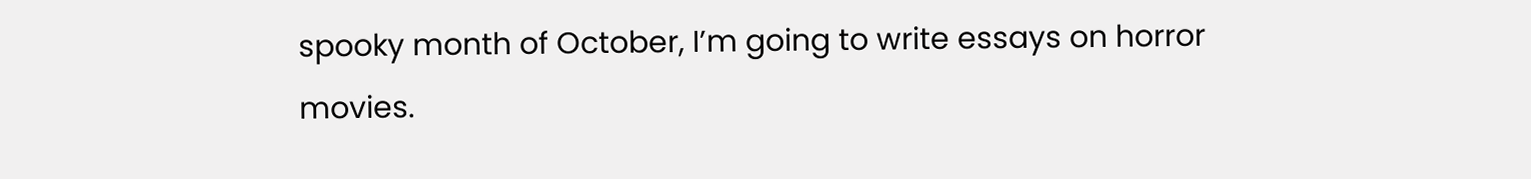spooky month of October, I’m going to write essays on horror movies.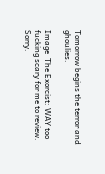Tomorrow begins the terror and ghoulies.

Image  The Exorcist: WAY too fucking scary for me to review. Sorry.